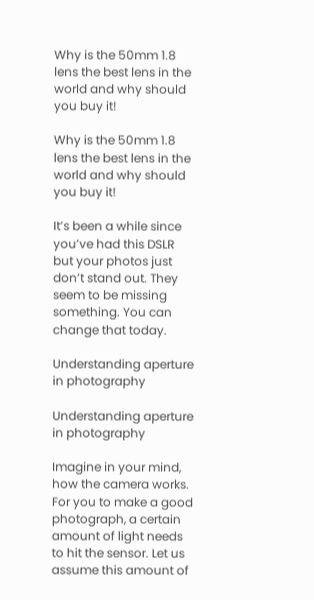Why is the 50mm 1.8 lens the best lens in the world and why should you buy it!

Why is the 50mm 1.8 lens the best lens in the world and why should you buy it!

It’s been a while since you’ve had this DSLR but your photos just don’t stand out. They seem to be missing something. You can change that today.

Understanding aperture in photography

Understanding aperture in photography

Imagine in your mind, how the camera works. For you to make a good photograph, a certain amount of light needs to hit the sensor. Let us assume this amount of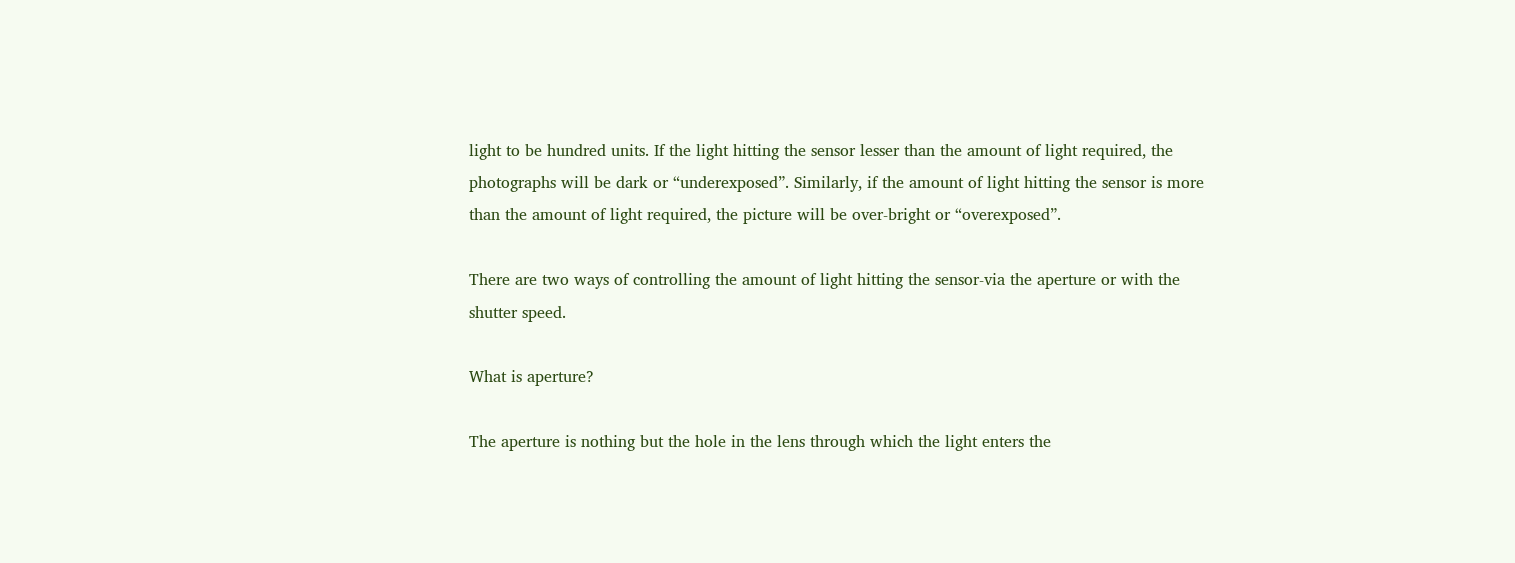light to be hundred units. If the light hitting the sensor lesser than the amount of light required, the photographs will be dark or “underexposed”. Similarly, if the amount of light hitting the sensor is more than the amount of light required, the picture will be over-bright or “overexposed”.

There are two ways of controlling the amount of light hitting the sensor-via the aperture or with the shutter speed.

What is aperture?

The aperture is nothing but the hole in the lens through which the light enters the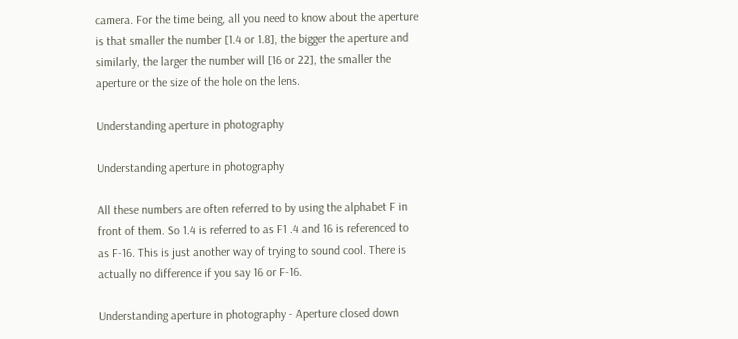camera. For the time being, all you need to know about the aperture is that smaller the number [1.4 or 1.8], the bigger the aperture and similarly, the larger the number will [16 or 22], the smaller the aperture or the size of the hole on the lens.

Understanding aperture in photography

Understanding aperture in photography

All these numbers are often referred to by using the alphabet F in front of them. So 1.4 is referred to as F1 .4 and 16 is referenced to as F-16. This is just another way of trying to sound cool. There is actually no difference if you say 16 or F-16.

Understanding aperture in photography - Aperture closed down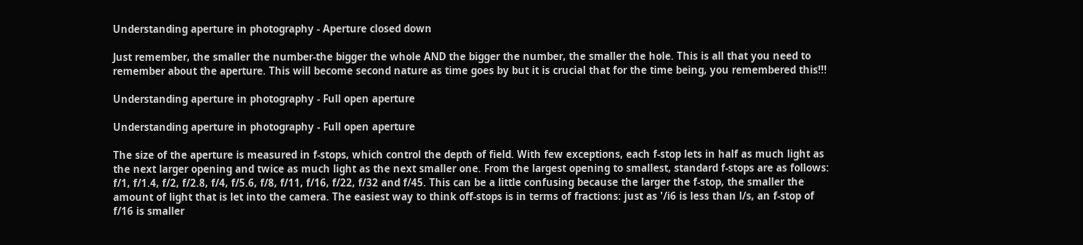Understanding aperture in photography - Aperture closed down

Just remember, the smaller the number-the bigger the whole AND the bigger the number, the smaller the hole. This is all that you need to remember about the aperture. This will become second nature as time goes by but it is crucial that for the time being, you remembered this!!!

Understanding aperture in photography - Full open aperture

Understanding aperture in photography - Full open aperture

The size of the aperture is measured in f-stops, which control the depth of field. With few exceptions, each f-stop lets in half as much light as the next larger opening and twice as much light as the next smaller one. From the largest opening to smallest, standard f-stops are as follows: f/1, f/1.4, f/2, f/2.8, f/4, f/5.6, f/8, f/11, f/16, f/22, f/32 and f/45. This can be a little confusing because the larger the f-stop, the smaller the amount of light that is let into the camera. The easiest way to think off-stops is in terms of fractions: just as '/i6 is less than l/s, an f-stop of f/16 is smaller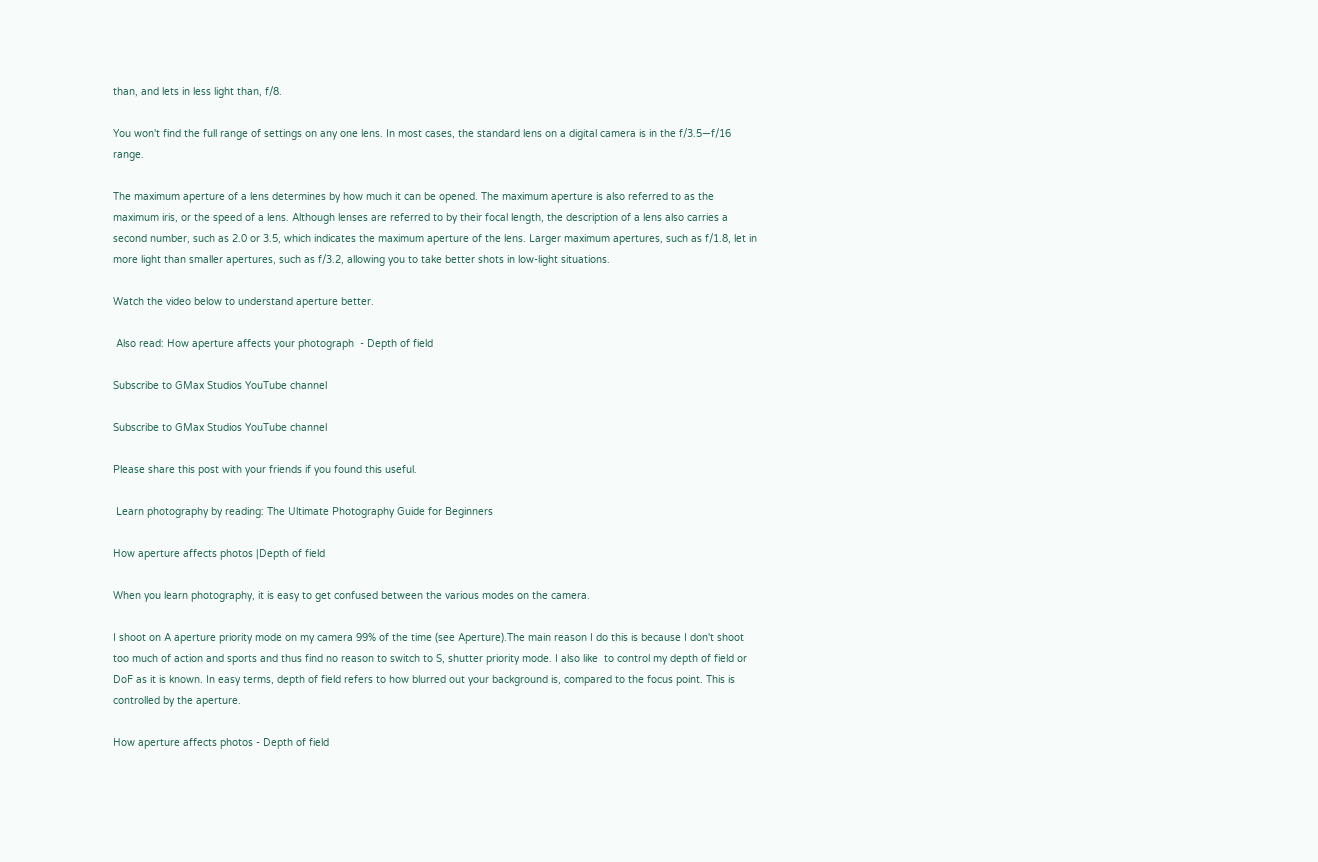than, and lets in less light than, f/8.

You won't find the full range of settings on any one lens. In most cases, the standard lens on a digital camera is in the f/3.5—f/16 range.

The maximum aperture of a lens determines by how much it can be opened. The maximum aperture is also referred to as the maximum iris, or the speed of a lens. Although lenses are referred to by their focal length, the description of a lens also carries a second number, such as 2.0 or 3.5, which indicates the maximum aperture of the lens. Larger maximum apertures, such as f/1.8, let in more light than smaller apertures, such as f/3.2, allowing you to take better shots in low-light situations.

Watch the video below to understand aperture better.

 Also read: How aperture affects your photograph  - Depth of field

Subscribe to GMax Studios YouTube channel

Subscribe to GMax Studios YouTube channel

Please share this post with your friends if you found this useful.

 Learn photography by reading: The Ultimate Photography Guide for Beginners

How aperture affects photos |Depth of field

When you learn photography, it is easy to get confused between the various modes on the camera.

I shoot on A aperture priority mode on my camera 99% of the time (see Aperture).The main reason I do this is because I don't shoot too much of action and sports and thus find no reason to switch to S, shutter priority mode. I also like  to control my depth of field or DoF as it is known. In easy terms, depth of field refers to how blurred out your background is, compared to the focus point. This is controlled by the aperture.

How aperture affects photos - Depth of field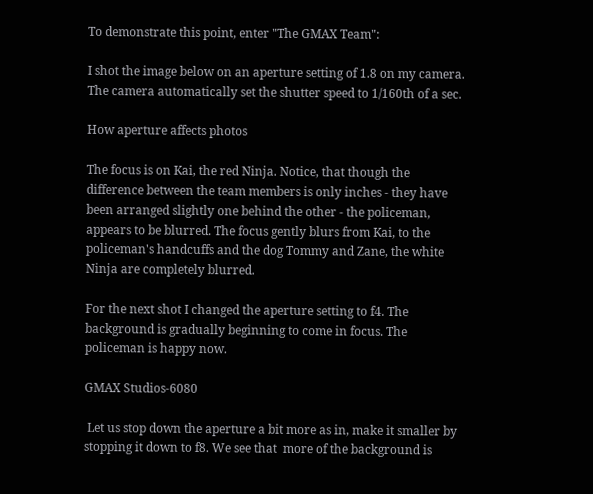To demonstrate this point, enter "The GMAX Team":

I shot the image below on an aperture setting of 1.8 on my camera. The camera automatically set the shutter speed to 1/160th of a sec.

How aperture affects photos

The focus is on Kai, the red Ninja. Notice, that though the difference between the team members is only inches - they have been arranged slightly one behind the other - the policeman, appears to be blurred. The focus gently blurs from Kai, to the policeman's handcuffs and the dog Tommy and Zane, the white Ninja are completely blurred.

For the next shot I changed the aperture setting to f4. The background is gradually beginning to come in focus. The policeman is happy now.

GMAX Studios-6080

 Let us stop down the aperture a bit more as in, make it smaller by stopping it down to f8. We see that  more of the background is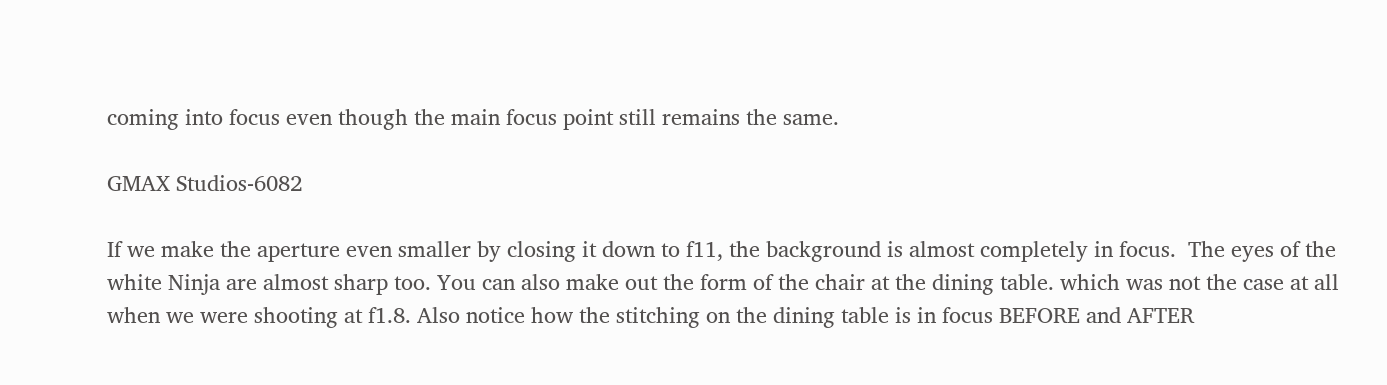coming into focus even though the main focus point still remains the same.

GMAX Studios-6082

If we make the aperture even smaller by closing it down to f11, the background is almost completely in focus.  The eyes of the white Ninja are almost sharp too. You can also make out the form of the chair at the dining table. which was not the case at all when we were shooting at f1.8. Also notice how the stitching on the dining table is in focus BEFORE and AFTER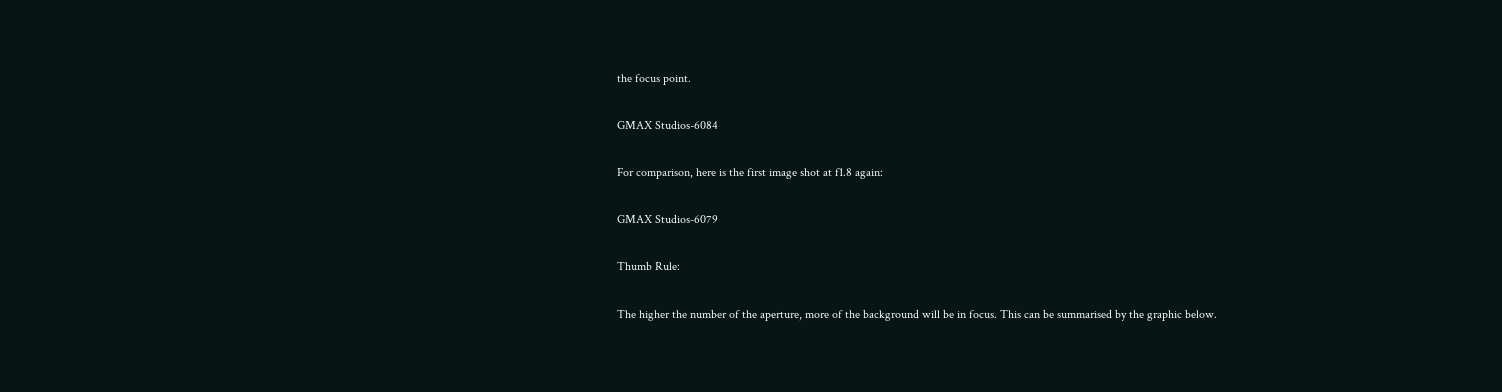the focus point.

GMAX Studios-6084

For comparison, here is the first image shot at f1.8 again:

GMAX Studios-6079

Thumb Rule:

The higher the number of the aperture, more of the background will be in focus. This can be summarised by the graphic below.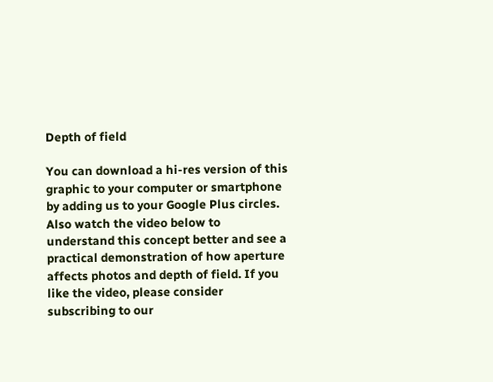Depth of field

You can download a hi-res version of this graphic to your computer or smartphone by adding us to your Google Plus circles. Also watch the video below to understand this concept better and see a practical demonstration of how aperture affects photos and depth of field. If you like the video, please consider subscribing to our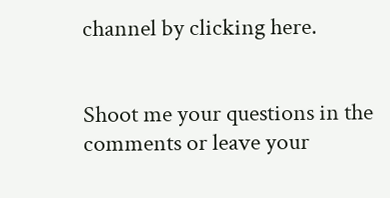channel by clicking here.


Shoot me your questions in the comments or leave your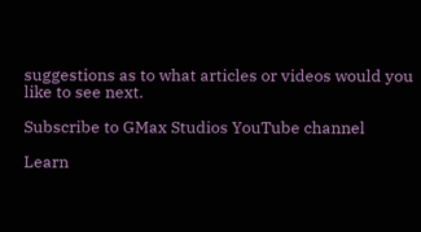suggestions as to what articles or videos would you like to see next.

Subscribe to GMax Studios YouTube channel

Learn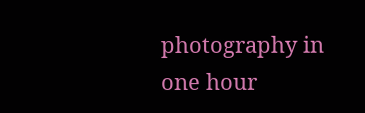photography in one hour